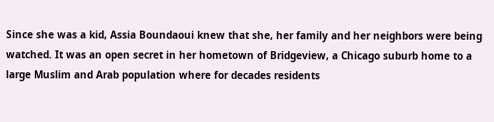Since she was a kid, Assia Boundaoui knew that she, her family and her neighbors were being watched. It was an open secret in her hometown of Bridgeview, a Chicago suburb home to a large Muslim and Arab population where for decades residents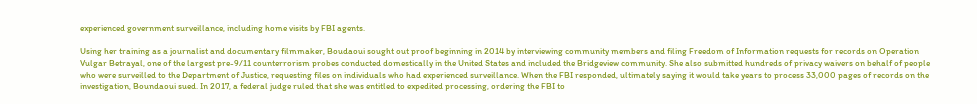experienced government surveillance, including home visits by FBI agents.

Using her training as a journalist and documentary filmmaker, Boudaoui sought out proof beginning in 2014 by interviewing community members and filing Freedom of Information requests for records on Operation Vulgar Betrayal, one of the largest pre-9/11 counterrorism probes conducted domestically in the United States and included the Bridgeview community. She also submitted hundreds of privacy waivers on behalf of people who were surveilled to the Department of Justice, requesting files on individuals who had experienced surveillance. When the FBI responded, ultimately saying it would take years to process 33,000 pages of records on the investigation, Boundaoui sued. In 2017, a federal judge ruled that she was entitled to expedited processing, ordering the FBI to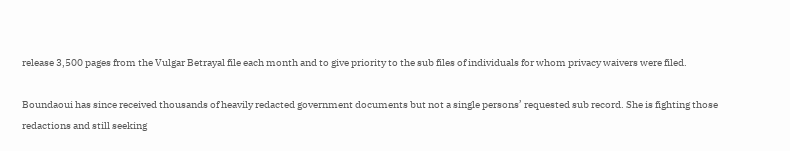release 3,500 pages from the Vulgar Betrayal file each month and to give priority to the sub files of individuals for whom privacy waivers were filed.

Boundaoui has since received thousands of heavily redacted government documents but not a single persons’ requested sub record. She is fighting those redactions and still seeking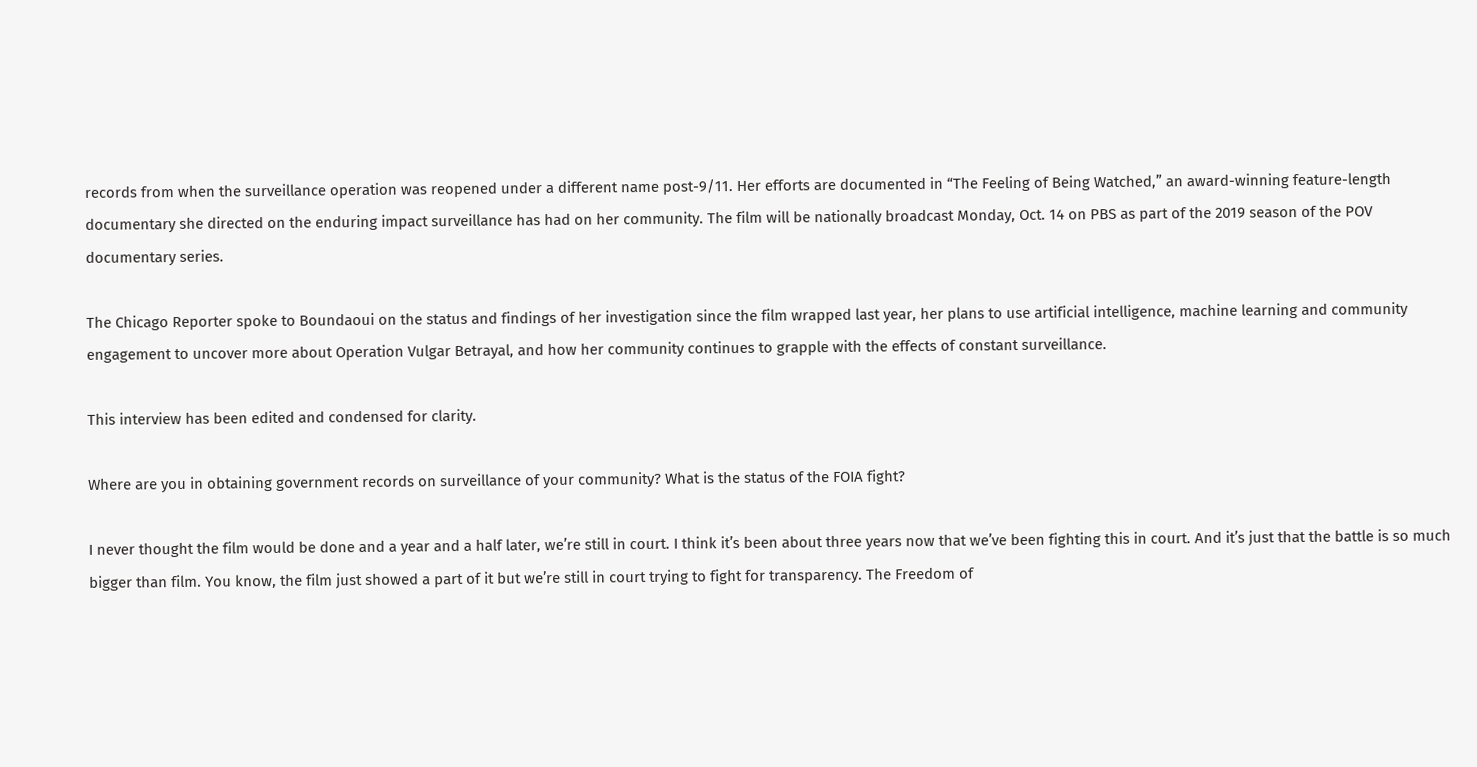records from when the surveillance operation was reopened under a different name post-9/11. Her efforts are documented in “The Feeling of Being Watched,” an award-winning feature-length documentary she directed on the enduring impact surveillance has had on her community. The film will be nationally broadcast Monday, Oct. 14 on PBS as part of the 2019 season of the POV documentary series.

The Chicago Reporter spoke to Boundaoui on the status and findings of her investigation since the film wrapped last year, her plans to use artificial intelligence, machine learning and community engagement to uncover more about Operation Vulgar Betrayal, and how her community continues to grapple with the effects of constant surveillance.

This interview has been edited and condensed for clarity.

Where are you in obtaining government records on surveillance of your community? What is the status of the FOIA fight?

I never thought the film would be done and a year and a half later, we’re still in court. I think it’s been about three years now that we’ve been fighting this in court. And it’s just that the battle is so much bigger than film. You know, the film just showed a part of it but we’re still in court trying to fight for transparency. The Freedom of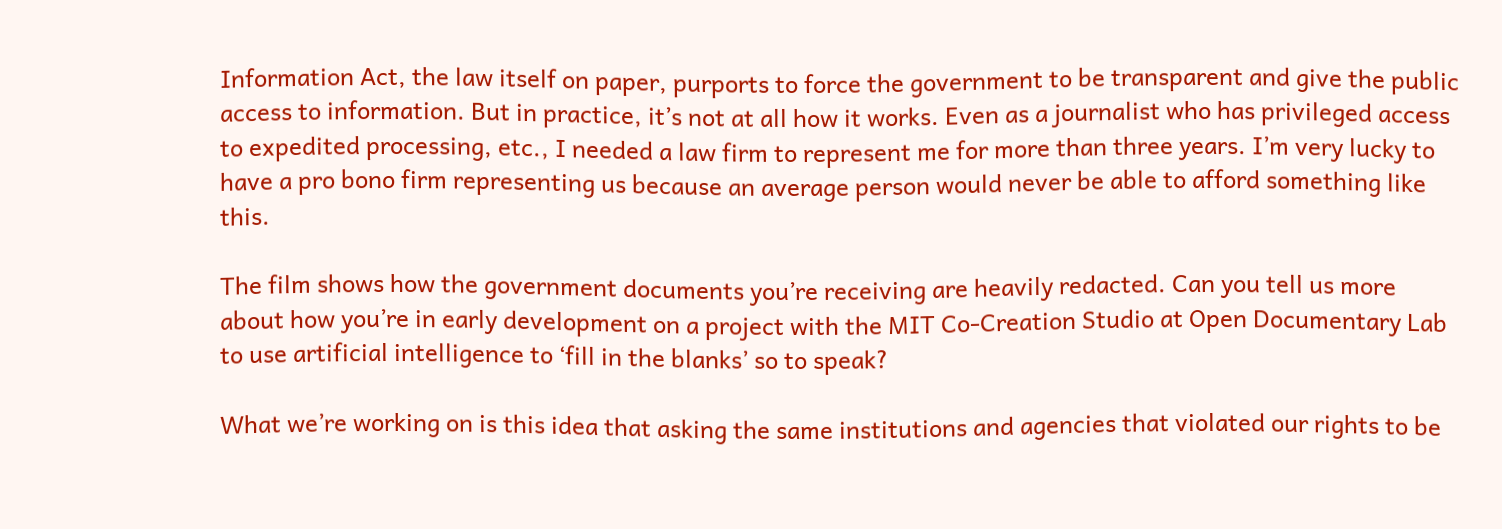Information Act, the law itself on paper, purports to force the government to be transparent and give the public access to information. But in practice, it’s not at all how it works. Even as a journalist who has privileged access to expedited processing, etc., I needed a law firm to represent me for more than three years. I’m very lucky to have a pro bono firm representing us because an average person would never be able to afford something like this.

The film shows how the government documents you’re receiving are heavily redacted. Can you tell us more about how you’re in early development on a project with the MIT Co-Creation Studio at Open Documentary Lab to use artificial intelligence to ‘fill in the blanks’ so to speak?

What we’re working on is this idea that asking the same institutions and agencies that violated our rights to be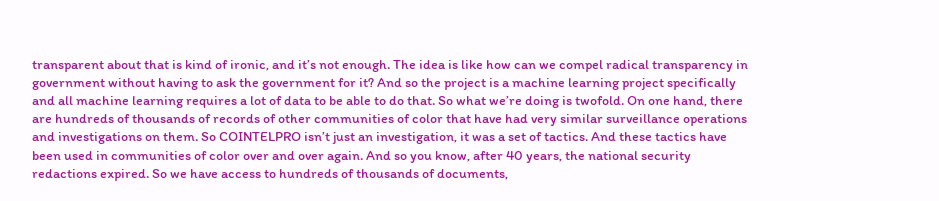transparent about that is kind of ironic, and it’s not enough. The idea is like how can we compel radical transparency in government without having to ask the government for it? And so the project is a machine learning project specifically and all machine learning requires a lot of data to be able to do that. So what we’re doing is twofold. On one hand, there are hundreds of thousands of records of other communities of color that have had very similar surveillance operations and investigations on them. So COINTELPRO isn’t just an investigation, it was a set of tactics. And these tactics have been used in communities of color over and over again. And so you know, after 40 years, the national security redactions expired. So we have access to hundreds of thousands of documents,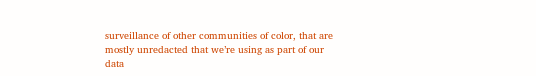surveillance of other communities of color, that are mostly unredacted that we’re using as part of our data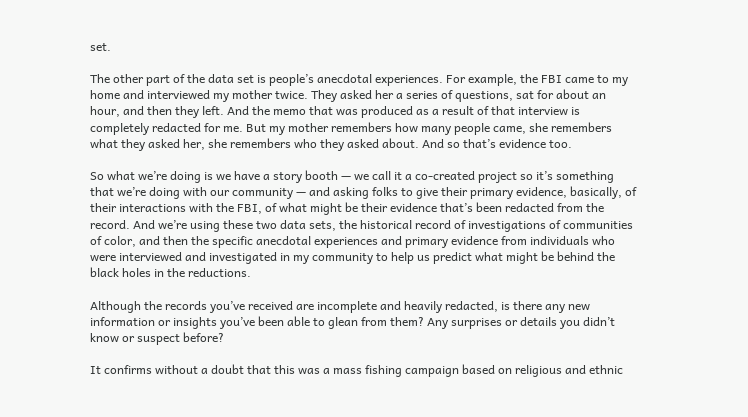set.

The other part of the data set is people’s anecdotal experiences. For example, the FBI came to my home and interviewed my mother twice. They asked her a series of questions, sat for about an hour, and then they left. And the memo that was produced as a result of that interview is completely redacted for me. But my mother remembers how many people came, she remembers what they asked her, she remembers who they asked about. And so that’s evidence too.

So what we’re doing is we have a story booth — we call it a co-created project so it’s something that we’re doing with our community — and asking folks to give their primary evidence, basically, of their interactions with the FBI, of what might be their evidence that’s been redacted from the record. And we’re using these two data sets, the historical record of investigations of communities of color, and then the specific anecdotal experiences and primary evidence from individuals who were interviewed and investigated in my community to help us predict what might be behind the black holes in the reductions.

Although the records you’ve received are incomplete and heavily redacted, is there any new information or insights you’ve been able to glean from them? Any surprises or details you didn’t know or suspect before?

It confirms without a doubt that this was a mass fishing campaign based on religious and ethnic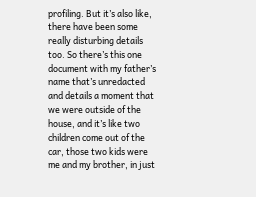profiling. But it’s also like, there have been some really disturbing details too. So there’s this one document with my father’s name that’s unredacted and details a moment that we were outside of the house, and it’s like two children come out of the car, those two kids were me and my brother, in just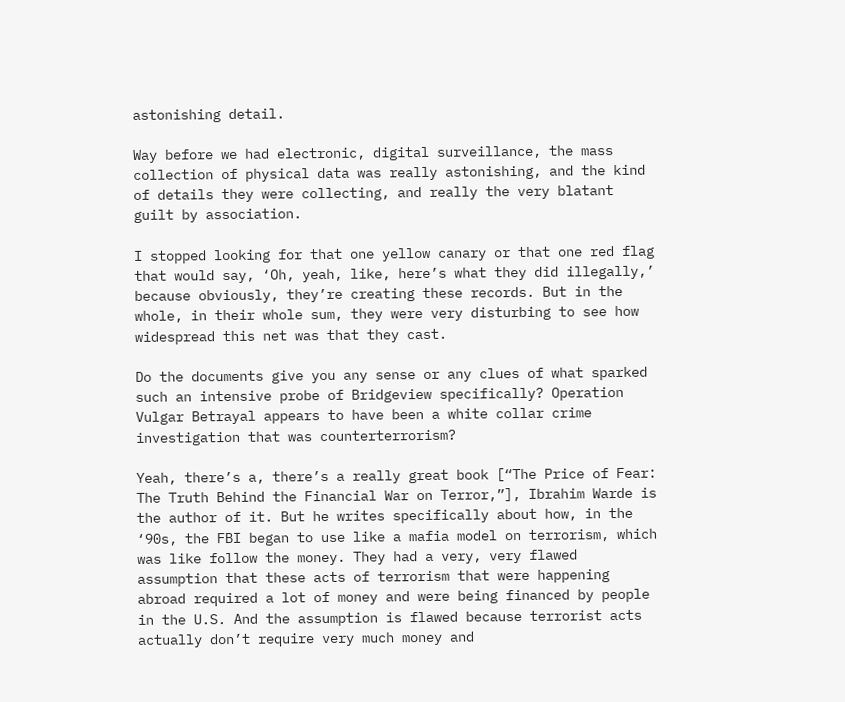astonishing detail.

Way before we had electronic, digital surveillance, the mass collection of physical data was really astonishing, and the kind of details they were collecting, and really the very blatant guilt by association.

I stopped looking for that one yellow canary or that one red flag that would say, ‘Oh, yeah, like, here’s what they did illegally,’ because obviously, they’re creating these records. But in the whole, in their whole sum, they were very disturbing to see how widespread this net was that they cast.

Do the documents give you any sense or any clues of what sparked such an intensive probe of Bridgeview specifically? Operation Vulgar Betrayal appears to have been a white collar crime investigation that was counterterrorism?

Yeah, there’s a, there’s a really great book [“The Price of Fear: The Truth Behind the Financial War on Terror,”], Ibrahim Warde is the author of it. But he writes specifically about how, in the ‘90s, the FBI began to use like a mafia model on terrorism, which was like follow the money. They had a very, very flawed assumption that these acts of terrorism that were happening abroad required a lot of money and were being financed by people in the U.S. And the assumption is flawed because terrorist acts actually don’t require very much money and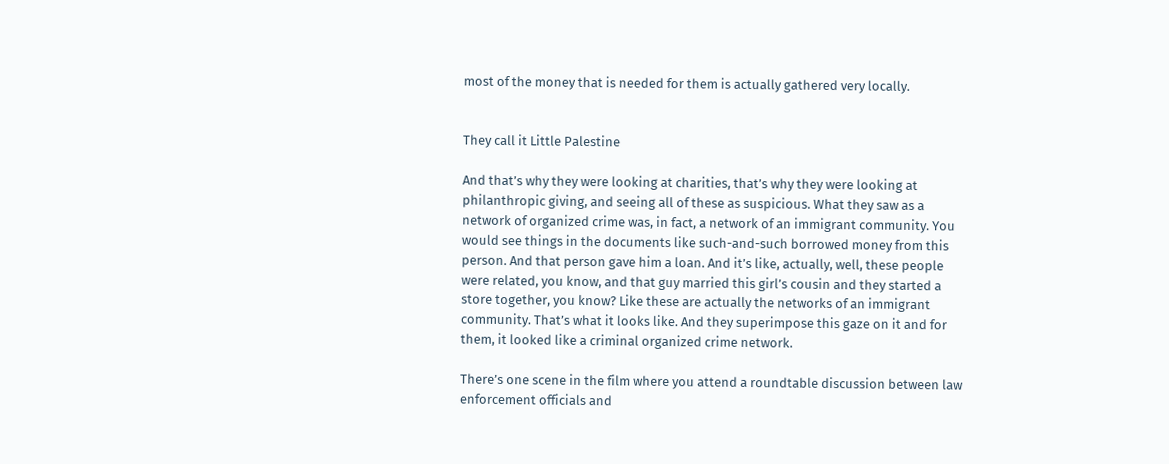most of the money that is needed for them is actually gathered very locally.


They call it Little Palestine

And that’s why they were looking at charities, that’s why they were looking at philanthropic giving, and seeing all of these as suspicious. What they saw as a network of organized crime was, in fact, a network of an immigrant community. You would see things in the documents like such-and-such borrowed money from this person. And that person gave him a loan. And it’s like, actually, well, these people were related, you know, and that guy married this girl’s cousin and they started a store together, you know? Like these are actually the networks of an immigrant community. That’s what it looks like. And they superimpose this gaze on it and for them, it looked like a criminal organized crime network.

There’s one scene in the film where you attend a roundtable discussion between law enforcement officials and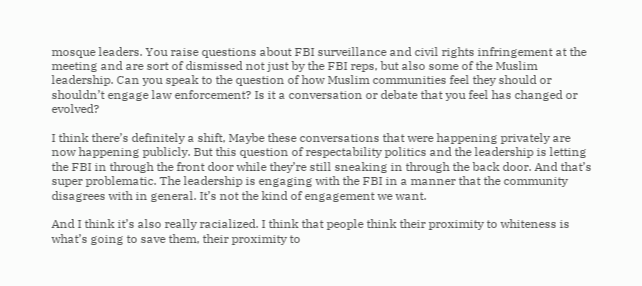mosque leaders. You raise questions about FBI surveillance and civil rights infringement at the meeting and are sort of dismissed not just by the FBI reps, but also some of the Muslim leadership. Can you speak to the question of how Muslim communities feel they should or shouldn’t engage law enforcement? Is it a conversation or debate that you feel has changed or evolved?

I think there’s definitely a shift, Maybe these conversations that were happening privately are now happening publicly. But this question of respectability politics and the leadership is letting the FBI in through the front door while they’re still sneaking in through the back door. And that’s super problematic. The leadership is engaging with the FBI in a manner that the community disagrees with in general. It’s not the kind of engagement we want.

And I think it’s also really racialized. I think that people think their proximity to whiteness is what’s going to save them, their proximity to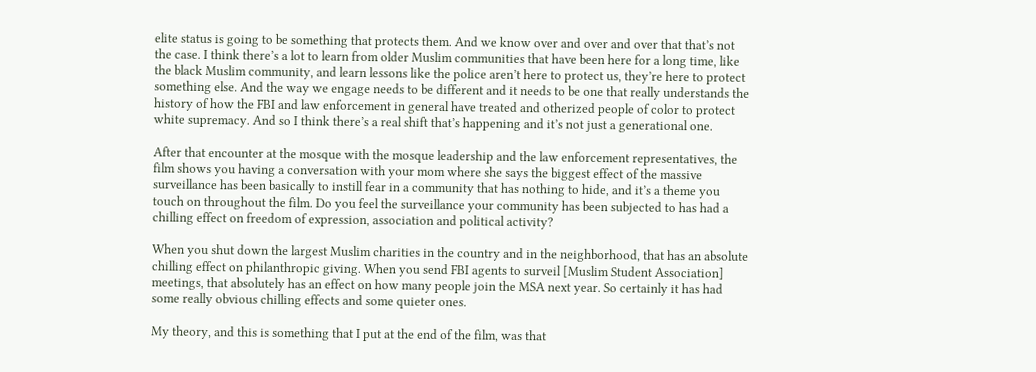elite status is going to be something that protects them. And we know over and over and over that that’s not the case. I think there’s a lot to learn from older Muslim communities that have been here for a long time, like the black Muslim community, and learn lessons like the police aren’t here to protect us, they’re here to protect something else. And the way we engage needs to be different and it needs to be one that really understands the history of how the FBI and law enforcement in general have treated and otherized people of color to protect white supremacy. And so I think there’s a real shift that’s happening and it’s not just a generational one.

After that encounter at the mosque with the mosque leadership and the law enforcement representatives, the film shows you having a conversation with your mom where she says the biggest effect of the massive surveillance has been basically to instill fear in a community that has nothing to hide, and it’s a theme you touch on throughout the film. Do you feel the surveillance your community has been subjected to has had a chilling effect on freedom of expression, association and political activity?

When you shut down the largest Muslim charities in the country and in the neighborhood, that has an absolute chilling effect on philanthropic giving. When you send FBI agents to surveil [Muslim Student Association] meetings, that absolutely has an effect on how many people join the MSA next year. So certainly it has had some really obvious chilling effects and some quieter ones.

My theory, and this is something that I put at the end of the film, was that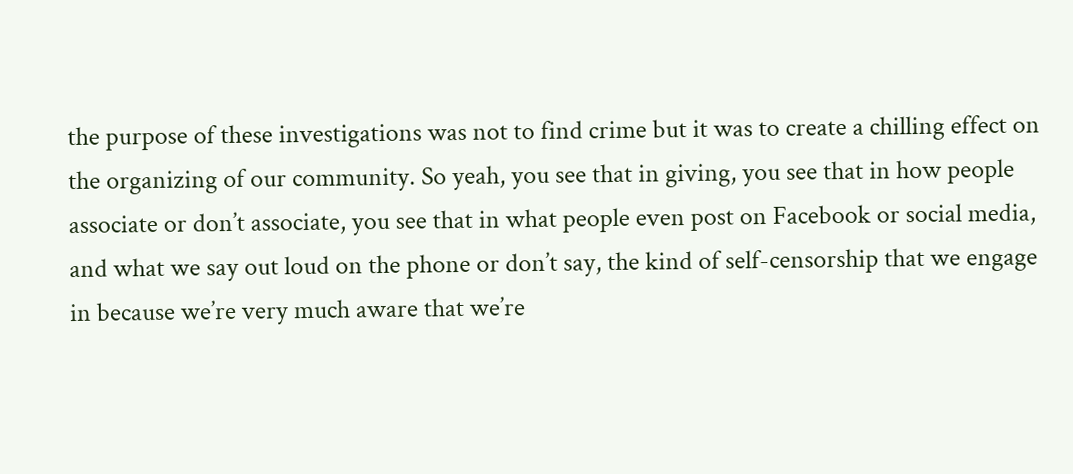the purpose of these investigations was not to find crime but it was to create a chilling effect on the organizing of our community. So yeah, you see that in giving, you see that in how people associate or don’t associate, you see that in what people even post on Facebook or social media, and what we say out loud on the phone or don’t say, the kind of self-censorship that we engage in because we’re very much aware that we’re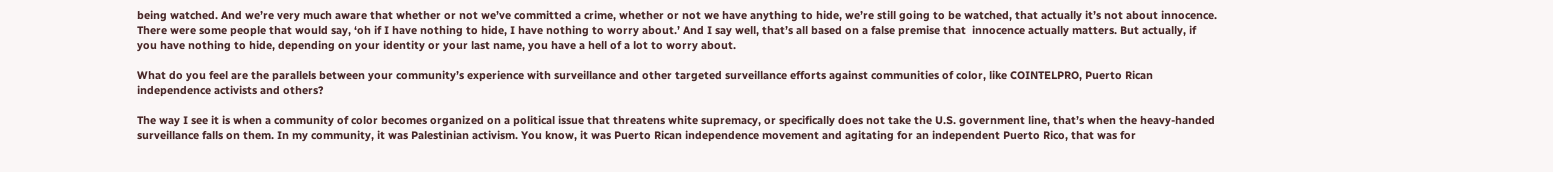being watched. And we’re very much aware that whether or not we’ve committed a crime, whether or not we have anything to hide, we’re still going to be watched, that actually it’s not about innocence. There were some people that would say, ‘oh if I have nothing to hide, I have nothing to worry about.’ And I say well, that’s all based on a false premise that  innocence actually matters. But actually, if you have nothing to hide, depending on your identity or your last name, you have a hell of a lot to worry about.

What do you feel are the parallels between your community’s experience with surveillance and other targeted surveillance efforts against communities of color, like COINTELPRO, Puerto Rican independence activists and others?

The way I see it is when a community of color becomes organized on a political issue that threatens white supremacy, or specifically does not take the U.S. government line, that’s when the heavy-handed surveillance falls on them. In my community, it was Palestinian activism. You know, it was Puerto Rican independence movement and agitating for an independent Puerto Rico, that was for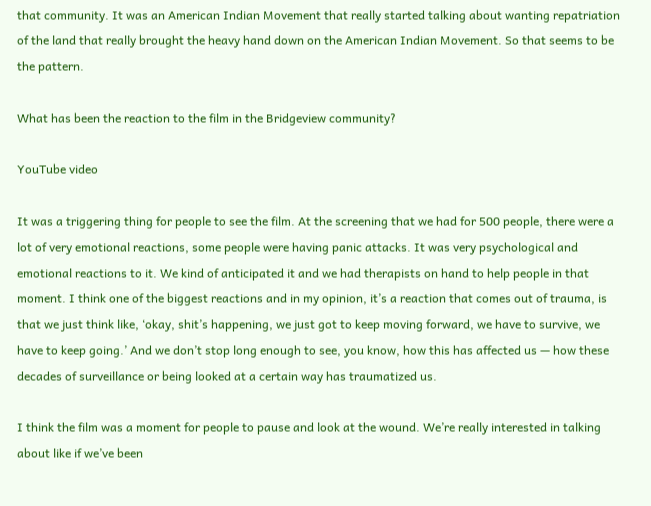that community. It was an American Indian Movement that really started talking about wanting repatriation of the land that really brought the heavy hand down on the American Indian Movement. So that seems to be the pattern.

What has been the reaction to the film in the Bridgeview community?

YouTube video

It was a triggering thing for people to see the film. At the screening that we had for 500 people, there were a lot of very emotional reactions, some people were having panic attacks. It was very psychological and emotional reactions to it. We kind of anticipated it and we had therapists on hand to help people in that moment. I think one of the biggest reactions and in my opinion, it’s a reaction that comes out of trauma, is that we just think like, ‘okay, shit’s happening, we just got to keep moving forward, we have to survive, we have to keep going.’ And we don’t stop long enough to see, you know, how this has affected us — how these decades of surveillance or being looked at a certain way has traumatized us.

I think the film was a moment for people to pause and look at the wound. We’re really interested in talking about like if we’ve been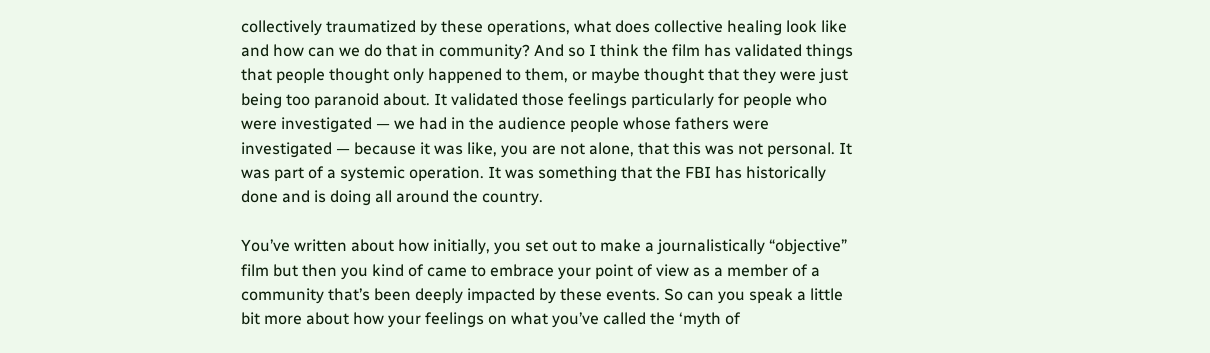collectively traumatized by these operations, what does collective healing look like and how can we do that in community? And so I think the film has validated things that people thought only happened to them, or maybe thought that they were just being too paranoid about. It validated those feelings particularly for people who were investigated — we had in the audience people whose fathers were investigated — because it was like, you are not alone, that this was not personal. It was part of a systemic operation. It was something that the FBI has historically done and is doing all around the country.

You’ve written about how initially, you set out to make a journalistically “objective” film but then you kind of came to embrace your point of view as a member of a community that’s been deeply impacted by these events. So can you speak a little bit more about how your feelings on what you’ve called the ‘myth of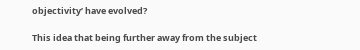objectivity’ have evolved?

This idea that being further away from the subject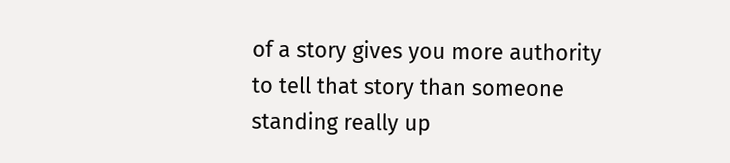of a story gives you more authority to tell that story than someone standing really up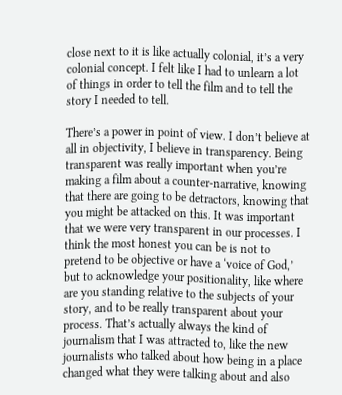close next to it is like actually colonial, it’s a very colonial concept. I felt like I had to unlearn a lot of things in order to tell the film and to tell the story I needed to tell.

There’s a power in point of view. I don’t believe at all in objectivity, I believe in transparency. Being transparent was really important when you’re making a film about a counter-narrative, knowing that there are going to be detractors, knowing that you might be attacked on this. It was important that we were very transparent in our processes. I think the most honest you can be is not to pretend to be objective or have a ‘voice of God,’ but to acknowledge your positionality, like where are you standing relative to the subjects of your story, and to be really transparent about your process. That’s actually always the kind of journalism that I was attracted to, like the new journalists who talked about how being in a place changed what they were talking about and also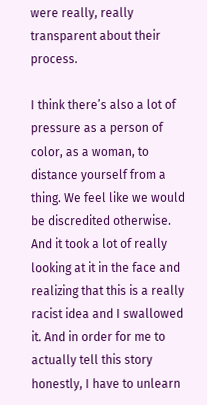were really, really transparent about their process.

I think there’s also a lot of pressure as a person of color, as a woman, to distance yourself from a thing. We feel like we would be discredited otherwise. And it took a lot of really looking at it in the face and realizing that this is a really racist idea and I swallowed it. And in order for me to actually tell this story honestly, I have to unlearn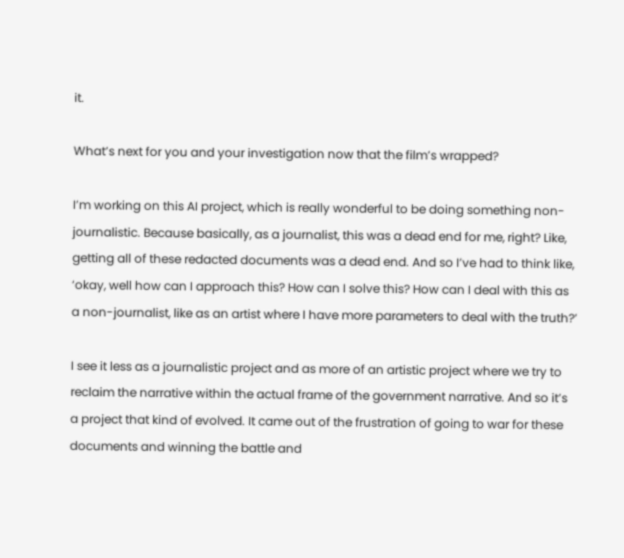it.

What’s next for you and your investigation now that the film’s wrapped?

I’m working on this AI project, which is really wonderful to be doing something non- journalistic. Because basically, as a journalist, this was a dead end for me, right? Like, getting all of these redacted documents was a dead end. And so I’ve had to think like, ‘okay, well how can I approach this? How can I solve this? How can I deal with this as a non-journalist, like as an artist where I have more parameters to deal with the truth?’

I see it less as a journalistic project and as more of an artistic project where we try to reclaim the narrative within the actual frame of the government narrative. And so it’s a project that kind of evolved. It came out of the frustration of going to war for these documents and winning the battle and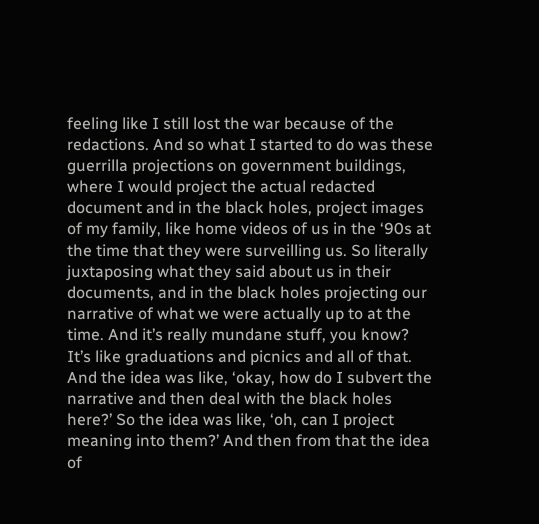feeling like I still lost the war because of the redactions. And so what I started to do was these guerrilla projections on government buildings, where I would project the actual redacted document and in the black holes, project images of my family, like home videos of us in the ‘90s at the time that they were surveilling us. So literally juxtaposing what they said about us in their documents, and in the black holes projecting our narrative of what we were actually up to at the time. And it’s really mundane stuff, you know? It’s like graduations and picnics and all of that. And the idea was like, ‘okay, how do I subvert the narrative and then deal with the black holes here?’ So the idea was like, ‘oh, can I project meaning into them?’ And then from that the idea of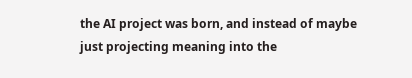the AI project was born, and instead of maybe just projecting meaning into the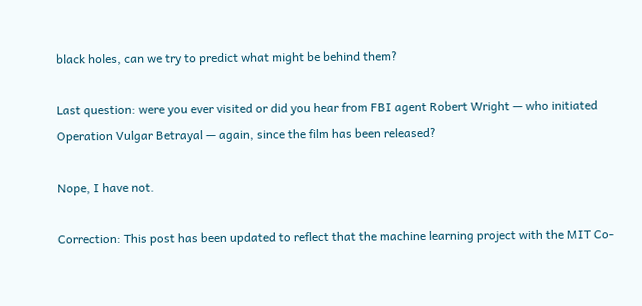black holes, can we try to predict what might be behind them?

Last question: were you ever visited or did you hear from FBI agent Robert Wright — who initiated Operation Vulgar Betrayal — again, since the film has been released?

Nope, I have not.

Correction: This post has been updated to reflect that the machine learning project with the MIT Co-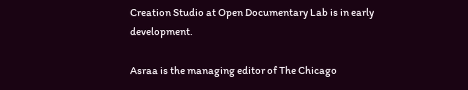Creation Studio at Open Documentary Lab is in early development.

Asraa is the managing editor of The Chicago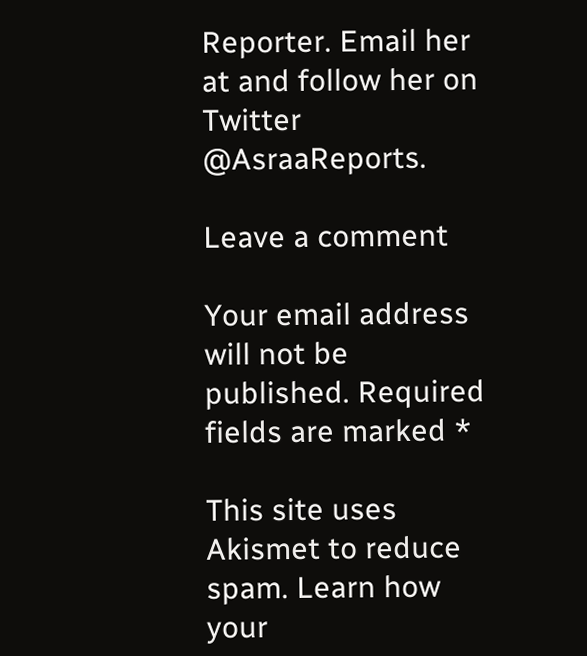Reporter. Email her at and follow her on Twitter @AsraaReports.

Leave a comment

Your email address will not be published. Required fields are marked *

This site uses Akismet to reduce spam. Learn how your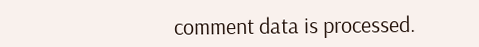comment data is processed.